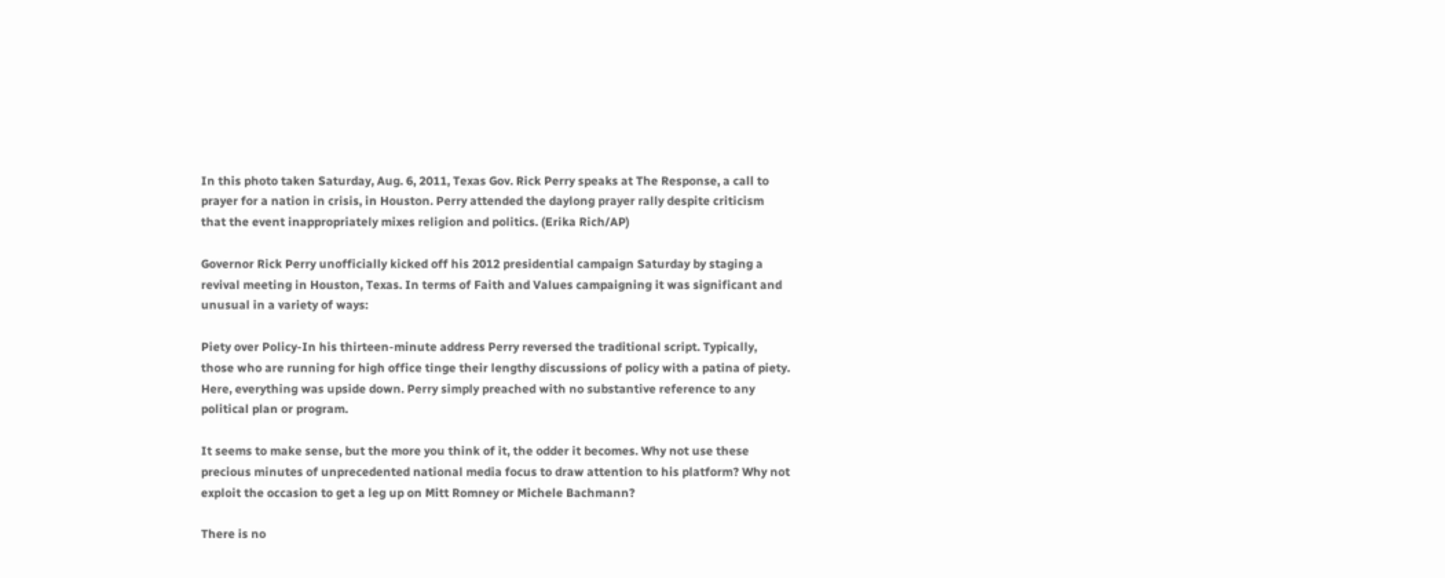In this photo taken Saturday, Aug. 6, 2011, Texas Gov. Rick Perry speaks at The Response, a call to prayer for a nation in crisis, in Houston. Perry attended the daylong prayer rally despite criticism that the event inappropriately mixes religion and politics. (Erika Rich/AP)

Governor Rick Perry unofficially kicked off his 2012 presidential campaign Saturday by staging a revival meeting in Houston, Texas. In terms of Faith and Values campaigning it was significant and unusual in a variety of ways:

Piety over Policy-In his thirteen-minute address Perry reversed the traditional script. Typically, those who are running for high office tinge their lengthy discussions of policy with a patina of piety. Here, everything was upside down. Perry simply preached with no substantive reference to any political plan or program.

It seems to make sense, but the more you think of it, the odder it becomes. Why not use these precious minutes of unprecedented national media focus to draw attention to his platform? Why not exploit the occasion to get a leg up on Mitt Romney or Michele Bachmann?

There is no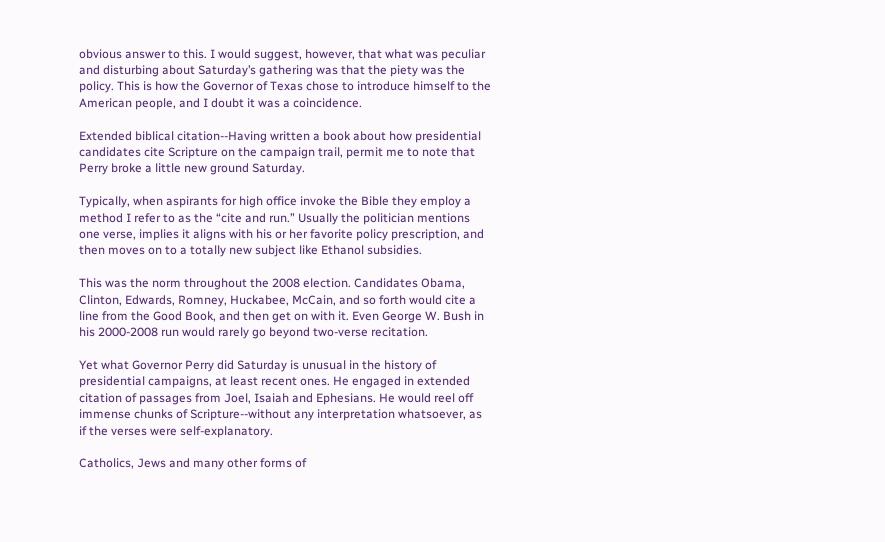obvious answer to this. I would suggest, however, that what was peculiar and disturbing about Saturday’s gathering was that the piety was the policy. This is how the Governor of Texas chose to introduce himself to the American people, and I doubt it was a coincidence.

Extended biblical citation--Having written a book about how presidential candidates cite Scripture on the campaign trail, permit me to note that Perry broke a little new ground Saturday.

Typically, when aspirants for high office invoke the Bible they employ a method I refer to as the “cite and run.” Usually the politician mentions one verse, implies it aligns with his or her favorite policy prescription, and then moves on to a totally new subject like Ethanol subsidies.

This was the norm throughout the 2008 election. Candidates Obama, Clinton, Edwards, Romney, Huckabee, McCain, and so forth would cite a line from the Good Book, and then get on with it. Even George W. Bush in his 2000-2008 run would rarely go beyond two-verse recitation.

Yet what Governor Perry did Saturday is unusual in the history of presidential campaigns, at least recent ones. He engaged in extended citation of passages from Joel, Isaiah and Ephesians. He would reel off immense chunks of Scripture--without any interpretation whatsoever, as if the verses were self-explanatory.

Catholics, Jews and many other forms of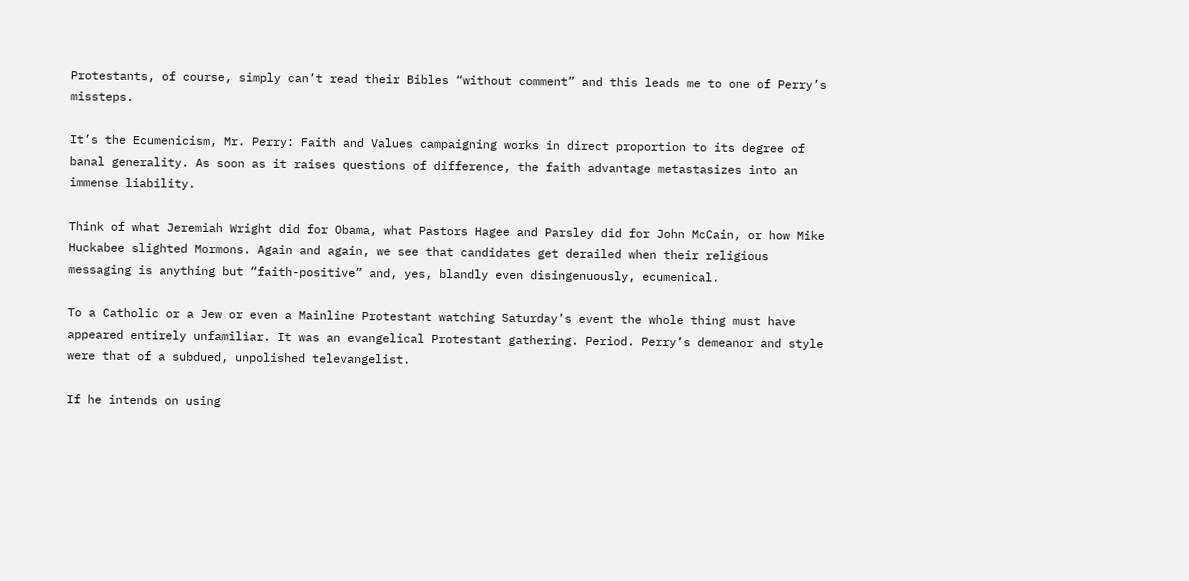Protestants, of course, simply can’t read their Bibles “without comment” and this leads me to one of Perry’s missteps.

It’s the Ecumenicism, Mr. Perry: Faith and Values campaigning works in direct proportion to its degree of banal generality. As soon as it raises questions of difference, the faith advantage metastasizes into an immense liability.

Think of what Jeremiah Wright did for Obama, what Pastors Hagee and Parsley did for John McCain, or how Mike Huckabee slighted Mormons. Again and again, we see that candidates get derailed when their religious messaging is anything but “faith-positive” and, yes, blandly even disingenuously, ecumenical.

To a Catholic or a Jew or even a Mainline Protestant watching Saturday’s event the whole thing must have appeared entirely unfamiliar. It was an evangelical Protestant gathering. Period. Perry’s demeanor and style were that of a subdued, unpolished televangelist.

If he intends on using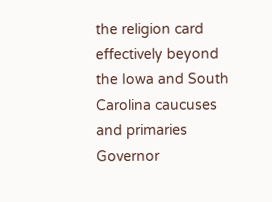the religion card effectively beyond the Iowa and South Carolina caucuses and primaries Governor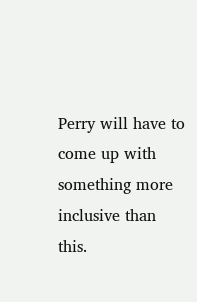Perry will have to come up with something more inclusive than this.